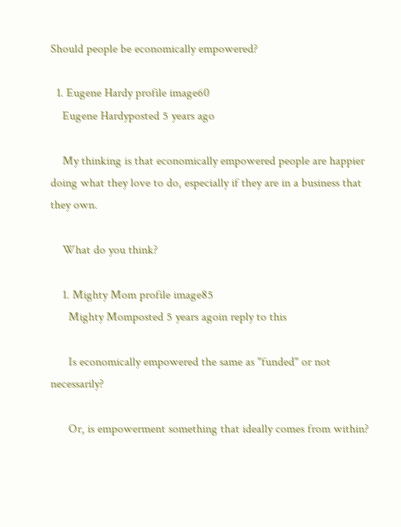Should people be economically empowered?

  1. Eugene Hardy profile image60
    Eugene Hardyposted 5 years ago

    My thinking is that economically empowered people are happier doing what they love to do, especially if they are in a business that they own.

    What do you think?

    1. Mighty Mom profile image85
      Mighty Momposted 5 years agoin reply to this

      Is economically empowered the same as "funded" or not necessarily?

      Or, is empowerment something that ideally comes from within?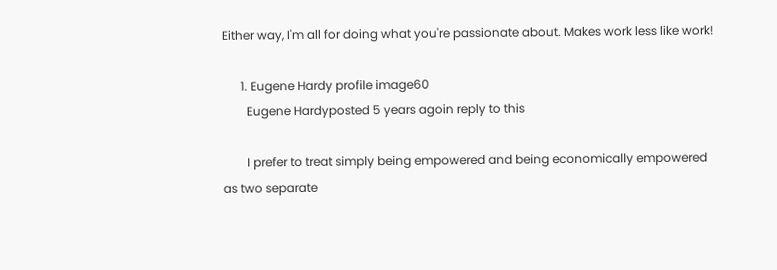Either way, I'm all for doing what you're passionate about. Makes work less like work!

      1. Eugene Hardy profile image60
        Eugene Hardyposted 5 years agoin reply to this

        I prefer to treat simply being empowered and being economically empowered as two separate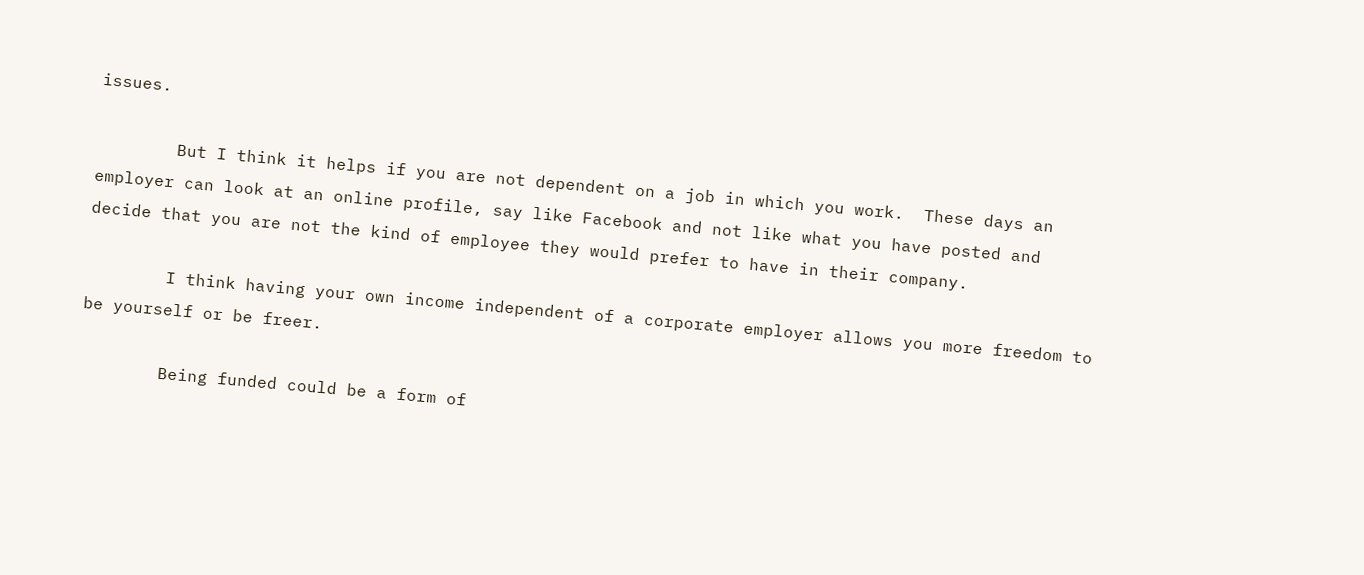issues.

        But I think it helps if you are not dependent on a job in which you work.  These days an employer can look at an online profile, say like Facebook and not like what you have posted and decide that you are not the kind of employee they would prefer to have in their company.

        I think having your own income independent of a corporate employer allows you more freedom to be yourself or be freer.

        Being funded could be a form of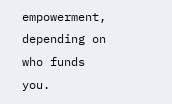empowerment, depending on who funds you.